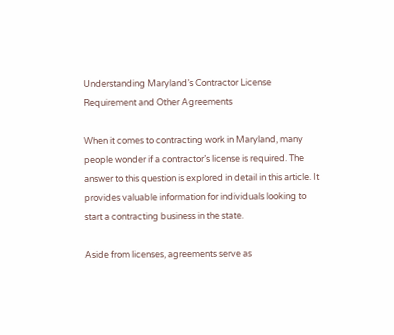Understanding Maryland’s Contractor License Requirement and Other Agreements

When it comes to contracting work in Maryland, many people wonder if a contractor’s license is required. The answer to this question is explored in detail in this article. It provides valuable information for individuals looking to start a contracting business in the state.

Aside from licenses, agreements serve as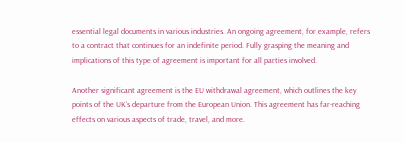essential legal documents in various industries. An ongoing agreement, for example, refers to a contract that continues for an indefinite period. Fully grasping the meaning and implications of this type of agreement is important for all parties involved.

Another significant agreement is the EU withdrawal agreement, which outlines the key points of the UK’s departure from the European Union. This agreement has far-reaching effects on various aspects of trade, travel, and more.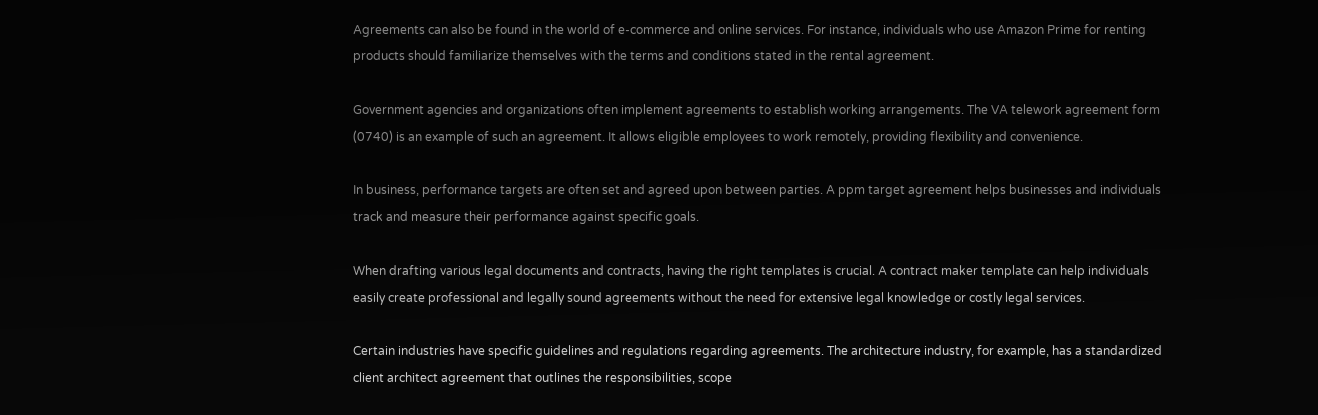Agreements can also be found in the world of e-commerce and online services. For instance, individuals who use Amazon Prime for renting products should familiarize themselves with the terms and conditions stated in the rental agreement.

Government agencies and organizations often implement agreements to establish working arrangements. The VA telework agreement form (0740) is an example of such an agreement. It allows eligible employees to work remotely, providing flexibility and convenience.

In business, performance targets are often set and agreed upon between parties. A ppm target agreement helps businesses and individuals track and measure their performance against specific goals.

When drafting various legal documents and contracts, having the right templates is crucial. A contract maker template can help individuals easily create professional and legally sound agreements without the need for extensive legal knowledge or costly legal services.

Certain industries have specific guidelines and regulations regarding agreements. The architecture industry, for example, has a standardized client architect agreement that outlines the responsibilities, scope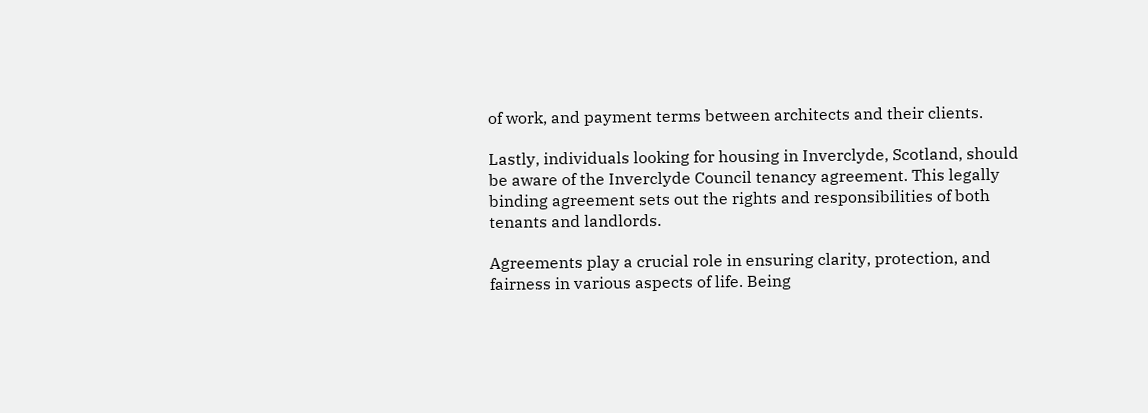of work, and payment terms between architects and their clients.

Lastly, individuals looking for housing in Inverclyde, Scotland, should be aware of the Inverclyde Council tenancy agreement. This legally binding agreement sets out the rights and responsibilities of both tenants and landlords.

Agreements play a crucial role in ensuring clarity, protection, and fairness in various aspects of life. Being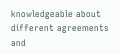knowledgeable about different agreements and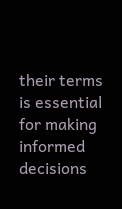their terms is essential for making informed decisions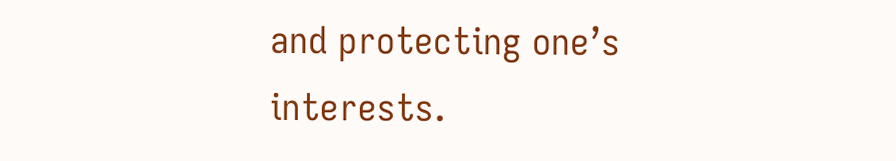and protecting one’s interests.